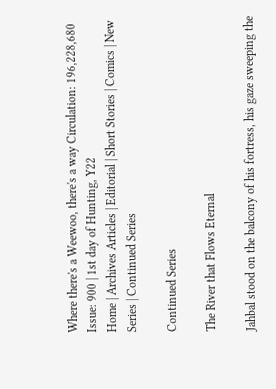Where there's a Weewoo, there's a way Circulation: 196,228,680 Issue: 900 | 1st day of Hunting, Y22
Home | Archives Articles | Editorial | Short Stories | Comics | New Series | Continued Series

Continued Series

The River that Flows Eternal

Jahbal stood on the balcony of his fortress, his gaze sweeping the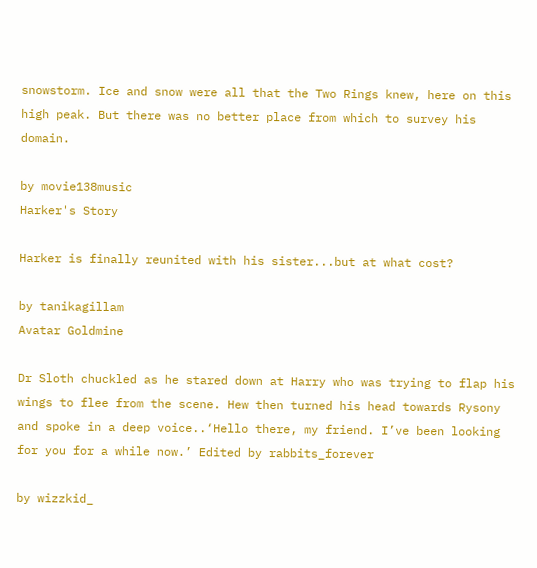snowstorm. Ice and snow were all that the Two Rings knew, here on this high peak. But there was no better place from which to survey his domain.

by movie138music
Harker's Story

Harker is finally reunited with his sister...but at what cost?

by tanikagillam
Avatar Goldmine

Dr Sloth chuckled as he stared down at Harry who was trying to flap his wings to flee from the scene. Hew then turned his head towards Rysony and spoke in a deep voice..‘Hello there, my friend. I’ve been looking for you for a while now.’ Edited by rabbits_forever

by wizzkid_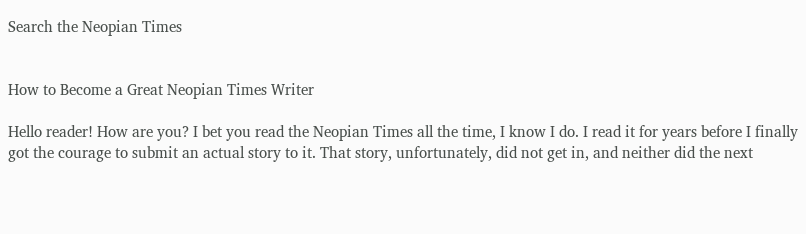Search the Neopian Times


How to Become a Great Neopian Times Writer

Hello reader! How are you? I bet you read the Neopian Times all the time, I know I do. I read it for years before I finally got the courage to submit an actual story to it. That story, unfortunately, did not get in, and neither did the next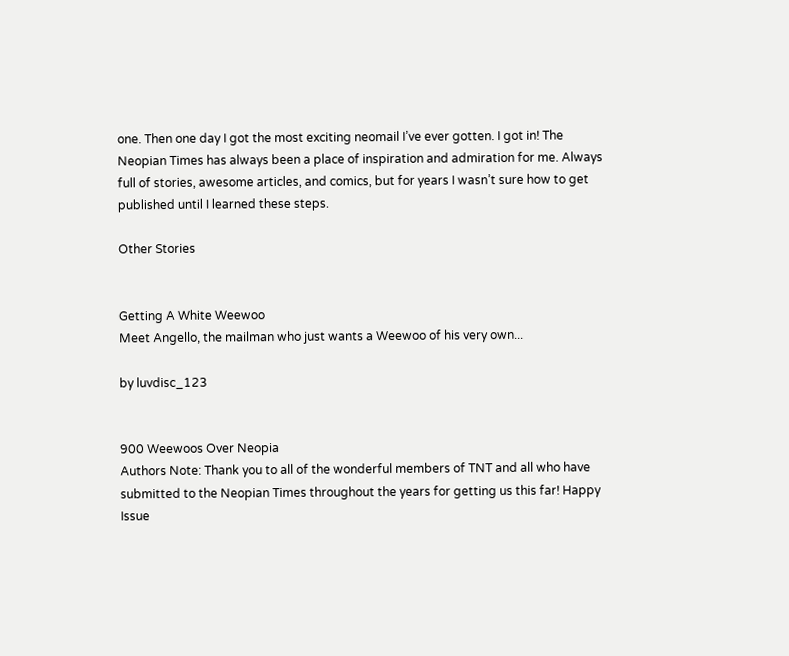one. Then one day I got the most exciting neomail I’ve ever gotten. I got in! The Neopian Times has always been a place of inspiration and admiration for me. Always full of stories, awesome articles, and comics, but for years I wasn’t sure how to get published until I learned these steps.

Other Stories


Getting A White Weewoo
Meet Angello, the mailman who just wants a Weewoo of his very own...

by luvdisc_123


900 Weewoos Over Neopia
Authors Note: Thank you to all of the wonderful members of TNT and all who have submitted to the Neopian Times throughout the years for getting us this far! Happy Issue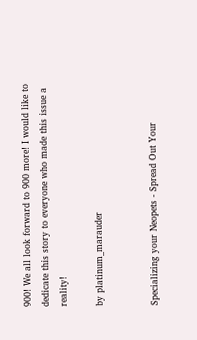900! We all look forward to 900 more! I would like to dedicate this story to everyone who made this issue a reality!

by platinum_marauder


Specializing your Neopets - Spread Out Your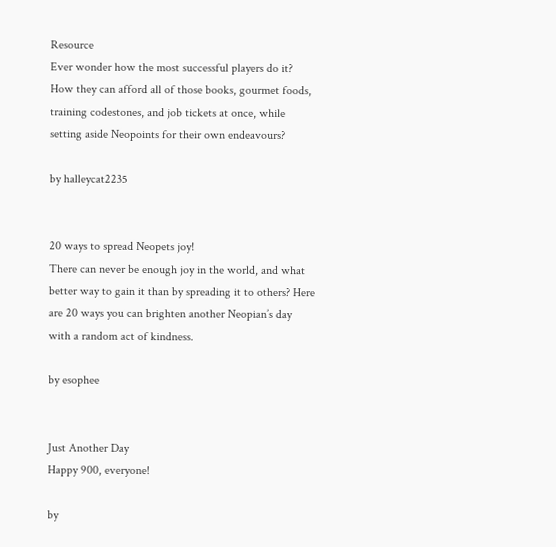Resource
Ever wonder how the most successful players do it? How they can afford all of those books, gourmet foods, training codestones, and job tickets at once, while setting aside Neopoints for their own endeavours?

by halleycat2235


20 ways to spread Neopets joy!
There can never be enough joy in the world, and what better way to gain it than by spreading it to others? Here are 20 ways you can brighten another Neopian’s day with a random act of kindness.

by esophee


Just Another Day
Happy 900, everyone!

by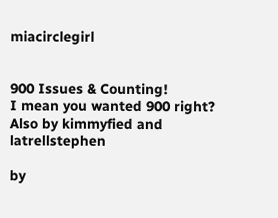miacirclegirl


900 Issues & Counting!
I mean you wanted 900 right? Also by kimmyfied and latrellstephen

by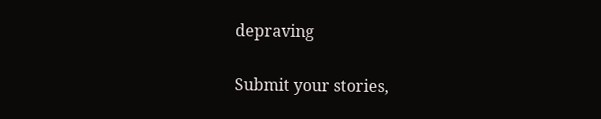depraving

Submit your stories,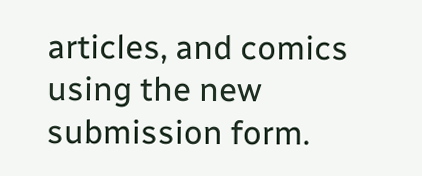articles, and comics using the new submission form.